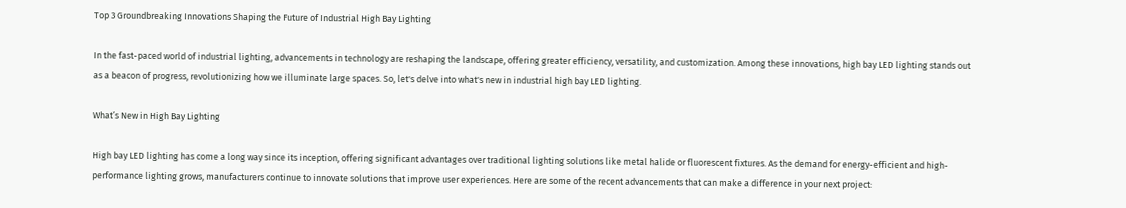Top 3 Groundbreaking Innovations Shaping the Future of Industrial High Bay Lighting

In the fast-paced world of industrial lighting, advancements in technology are reshaping the landscape, offering greater efficiency, versatility, and customization. Among these innovations, high bay LED lighting stands out as a beacon of progress, revolutionizing how we illuminate large spaces. So, let's delve into what's new in industrial high bay LED lighting.

What’s New in High Bay Lighting

High bay LED lighting has come a long way since its inception, offering significant advantages over traditional lighting solutions like metal halide or fluorescent fixtures. As the demand for energy-efficient and high-performance lighting grows, manufacturers continue to innovate solutions that improve user experiences. Here are some of the recent advancements that can make a difference in your next project: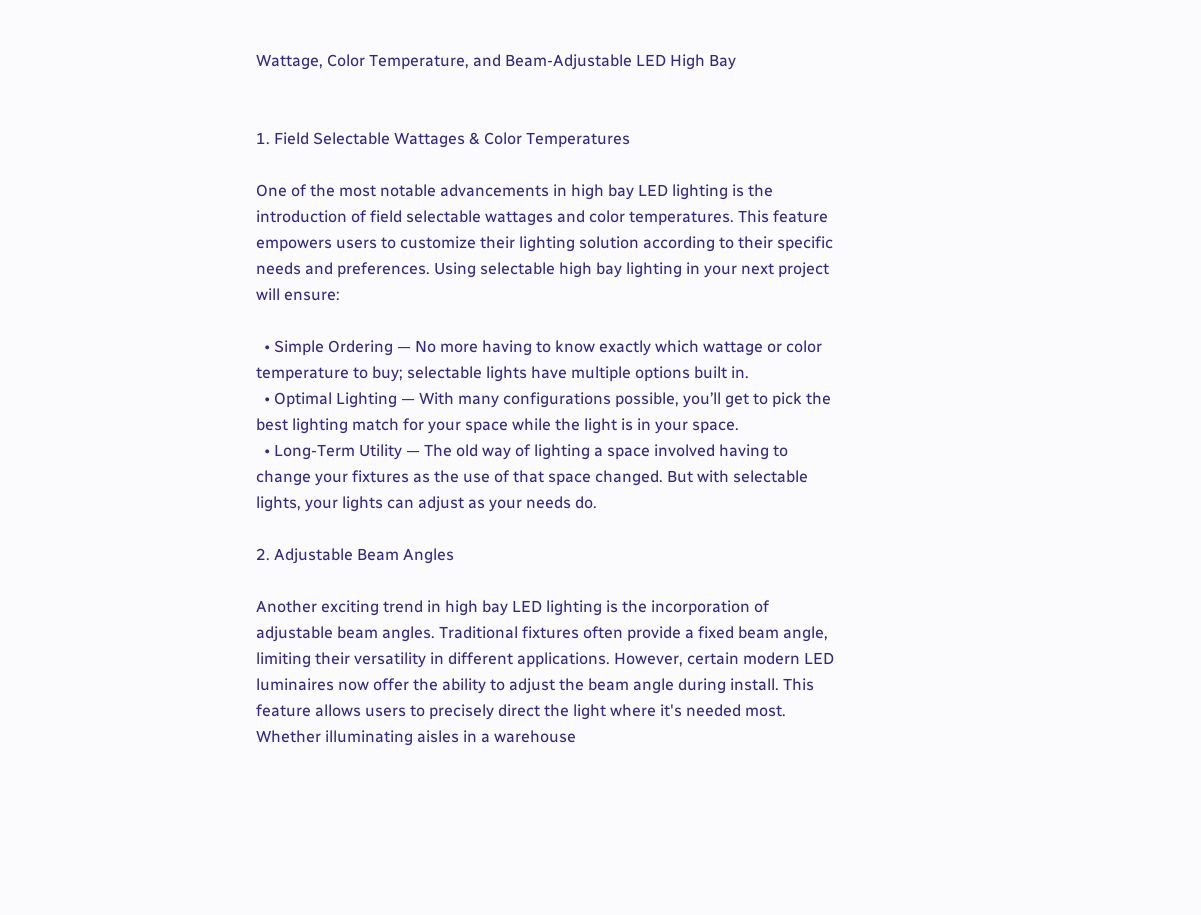Wattage, Color Temperature, and Beam-Adjustable LED High Bay


1. Field Selectable Wattages & Color Temperatures

One of the most notable advancements in high bay LED lighting is the introduction of field selectable wattages and color temperatures. This feature empowers users to customize their lighting solution according to their specific needs and preferences. Using selectable high bay lighting in your next project will ensure:

  • Simple Ordering — No more having to know exactly which wattage or color temperature to buy; selectable lights have multiple options built in.
  • Optimal Lighting — With many configurations possible, you’ll get to pick the best lighting match for your space while the light is in your space.
  • Long-Term Utility — The old way of lighting a space involved having to change your fixtures as the use of that space changed. But with selectable lights, your lights can adjust as your needs do.

2. Adjustable Beam Angles

Another exciting trend in high bay LED lighting is the incorporation of adjustable beam angles. Traditional fixtures often provide a fixed beam angle, limiting their versatility in different applications. However, certain modern LED luminaires now offer the ability to adjust the beam angle during install. This feature allows users to precisely direct the light where it's needed most. Whether illuminating aisles in a warehouse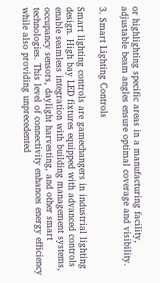or highlighting specific areas in a manufacturing facility, adjustable beam angles ensure optimal coverage and visibility.

3. Smart Lighting Controls

Smart lighting controls are gamechangers in industrial lighting design. High bay LED fixtures equipped with advanced controls enable seamless integration with building management systems, occupancy sensors, daylight harvesting, and other smart technologies. This level of connectivity enhances energy efficiency while also providing unprecedented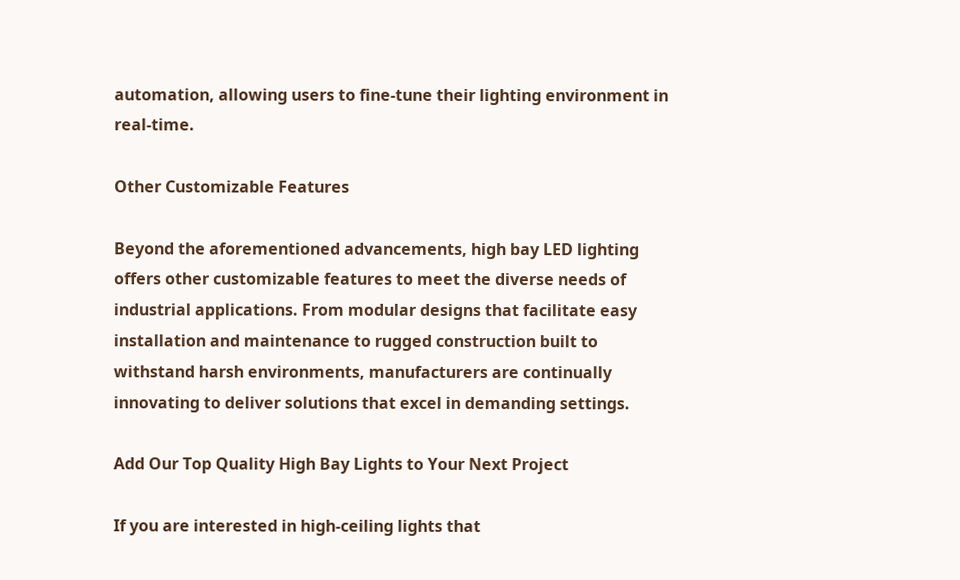automation, allowing users to fine-tune their lighting environment in real-time.

Other Customizable Features

Beyond the aforementioned advancements, high bay LED lighting offers other customizable features to meet the diverse needs of industrial applications. From modular designs that facilitate easy installation and maintenance to rugged construction built to withstand harsh environments, manufacturers are continually innovating to deliver solutions that excel in demanding settings.

Add Our Top Quality High Bay Lights to Your Next Project

If you are interested in high-ceiling lights that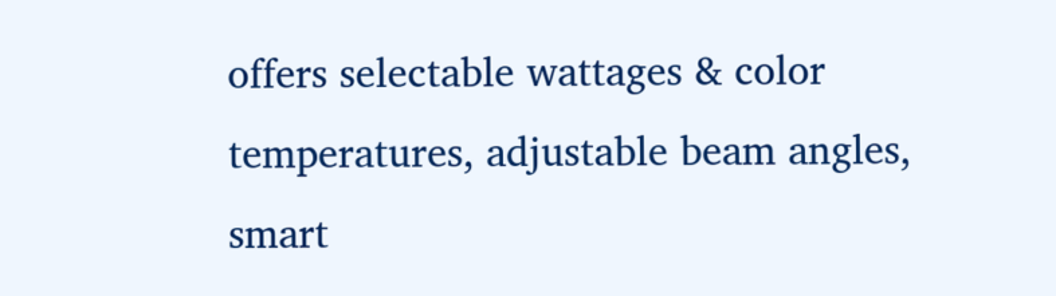offers selectable wattages & color temperatures, adjustable beam angles, smart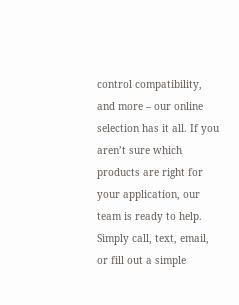control compatibility, and more – our online selection has it all. If you aren’t sure which products are right for your application, our team is ready to help. Simply call, text, email, or fill out a simple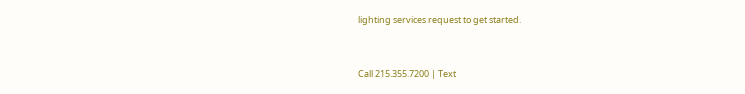lighting services request to get started.


Call 215.355.7200 | Text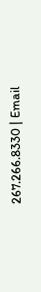267.266.8330 | Email